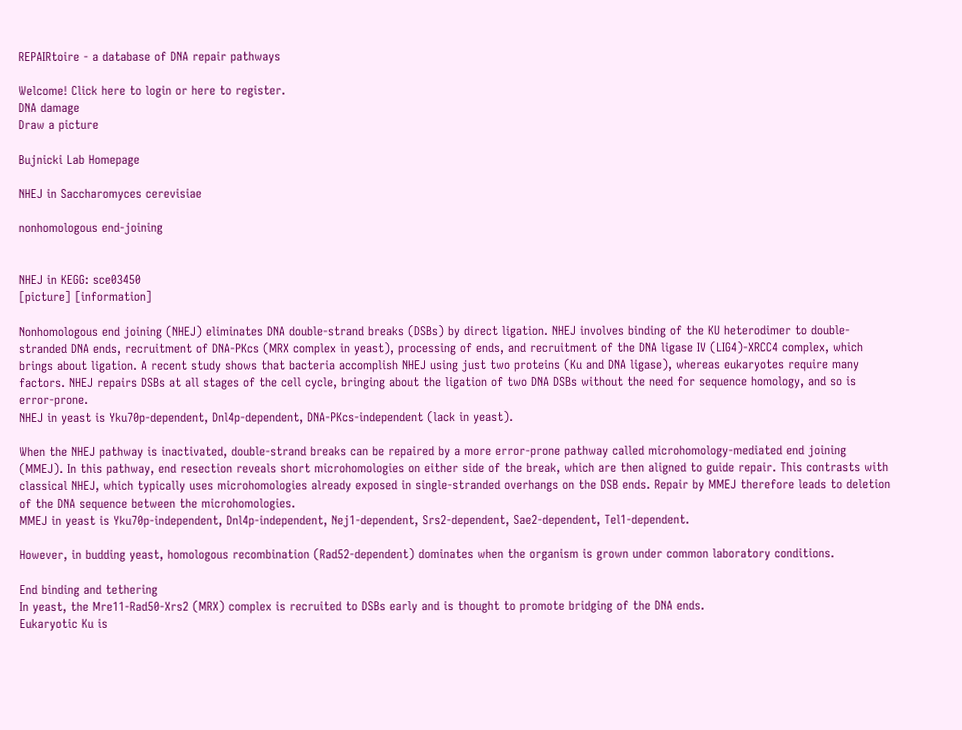REPAIRtoire - a database of DNA repair pathways

Welcome! Click here to login or here to register.
DNA damage
Draw a picture

Bujnicki Lab Homepage

NHEJ in Saccharomyces cerevisiae

nonhomologous end-joining


NHEJ in KEGG: sce03450
[picture] [information]

Nonhomologous end joining (NHEJ) eliminates DNA double-strand breaks (DSBs) by direct ligation. NHEJ involves binding of the KU heterodimer to double-stranded DNA ends, recruitment of DNA-PKcs (MRX complex in yeast), processing of ends, and recruitment of the DNA ligase IV (LIG4)-XRCC4 complex, which brings about ligation. A recent study shows that bacteria accomplish NHEJ using just two proteins (Ku and DNA ligase), whereas eukaryotes require many factors. NHEJ repairs DSBs at all stages of the cell cycle, bringing about the ligation of two DNA DSBs without the need for sequence homology, and so is error-prone.
NHEJ in yeast is Yku70p-dependent, Dnl4p-dependent, DNA-PKcs-independent (lack in yeast).

When the NHEJ pathway is inactivated, double-strand breaks can be repaired by a more error-prone pathway called microhomology-mediated end joining (MMEJ). In this pathway, end resection reveals short microhomologies on either side of the break, which are then aligned to guide repair. This contrasts with classical NHEJ, which typically uses microhomologies already exposed in single-stranded overhangs on the DSB ends. Repair by MMEJ therefore leads to deletion of the DNA sequence between the microhomologies.
MMEJ in yeast is Yku70p-independent, Dnl4p-independent, Nej1-dependent, Srs2-dependent, Sae2-dependent, Tel1-dependent.

However, in budding yeast, homologous recombination (Rad52-dependent) dominates when the organism is grown under common laboratory conditions.

End binding and tethering
In yeast, the Mre11-Rad50-Xrs2 (MRX) complex is recruited to DSBs early and is thought to promote bridging of the DNA ends.
Eukaryotic Ku is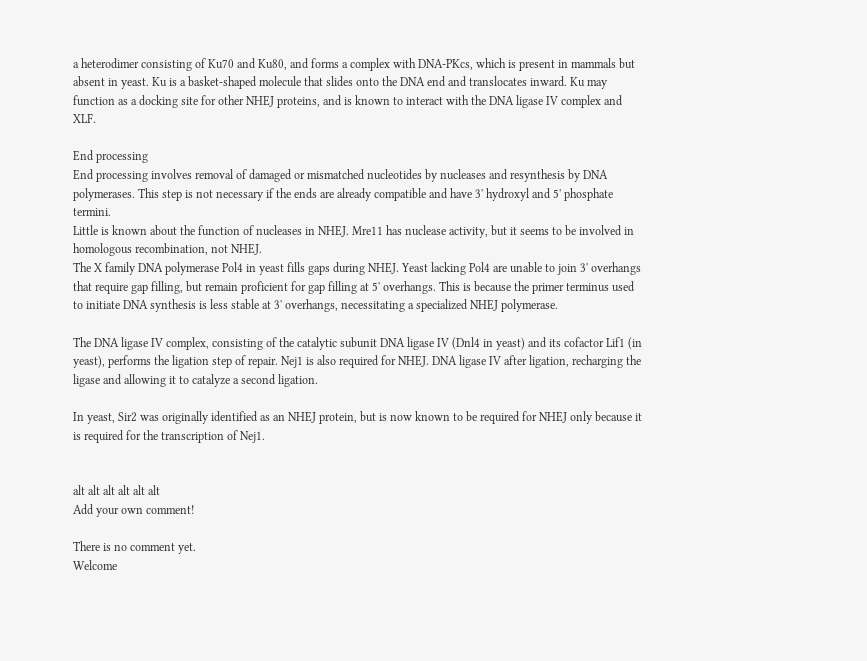a heterodimer consisting of Ku70 and Ku80, and forms a complex with DNA-PKcs, which is present in mammals but absent in yeast. Ku is a basket-shaped molecule that slides onto the DNA end and translocates inward. Ku may function as a docking site for other NHEJ proteins, and is known to interact with the DNA ligase IV complex and XLF.

End processing
End processing involves removal of damaged or mismatched nucleotides by nucleases and resynthesis by DNA polymerases. This step is not necessary if the ends are already compatible and have 3' hydroxyl and 5' phosphate termini.
Little is known about the function of nucleases in NHEJ. Mre11 has nuclease activity, but it seems to be involved in homologous recombination, not NHEJ.
The X family DNA polymerase Pol4 in yeast fills gaps during NHEJ. Yeast lacking Pol4 are unable to join 3' overhangs that require gap filling, but remain proficient for gap filling at 5' overhangs. This is because the primer terminus used to initiate DNA synthesis is less stable at 3' overhangs, necessitating a specialized NHEJ polymerase.

The DNA ligase IV complex, consisting of the catalytic subunit DNA ligase IV (Dnl4 in yeast) and its cofactor Lif1 (in yeast), performs the ligation step of repair. Nej1 is also required for NHEJ. DNA ligase IV after ligation, recharging the ligase and allowing it to catalyze a second ligation.

In yeast, Sir2 was originally identified as an NHEJ protein, but is now known to be required for NHEJ only because it is required for the transcription of Nej1.


alt alt alt alt alt alt
Add your own comment!

There is no comment yet.
Welcome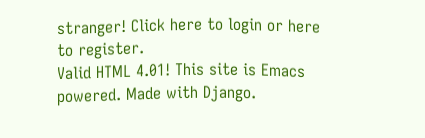stranger! Click here to login or here to register.
Valid HTML 4.01! This site is Emacs powered. Made with Django.